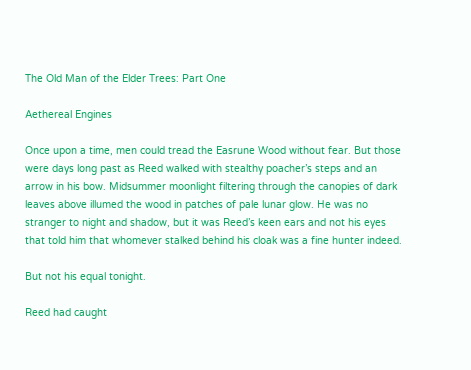The Old Man of the Elder Trees: Part One

Aethereal Engines

Once upon a time, men could tread the Easrune Wood without fear. But those were days long past as Reed walked with stealthy poacher’s steps and an arrow in his bow. Midsummer moonlight filtering through the canopies of dark leaves above illumed the wood in patches of pale lunar glow. He was no stranger to night and shadow, but it was Reed’s keen ears and not his eyes that told him that whomever stalked behind his cloak was a fine hunter indeed.

But not his equal tonight.

Reed had caught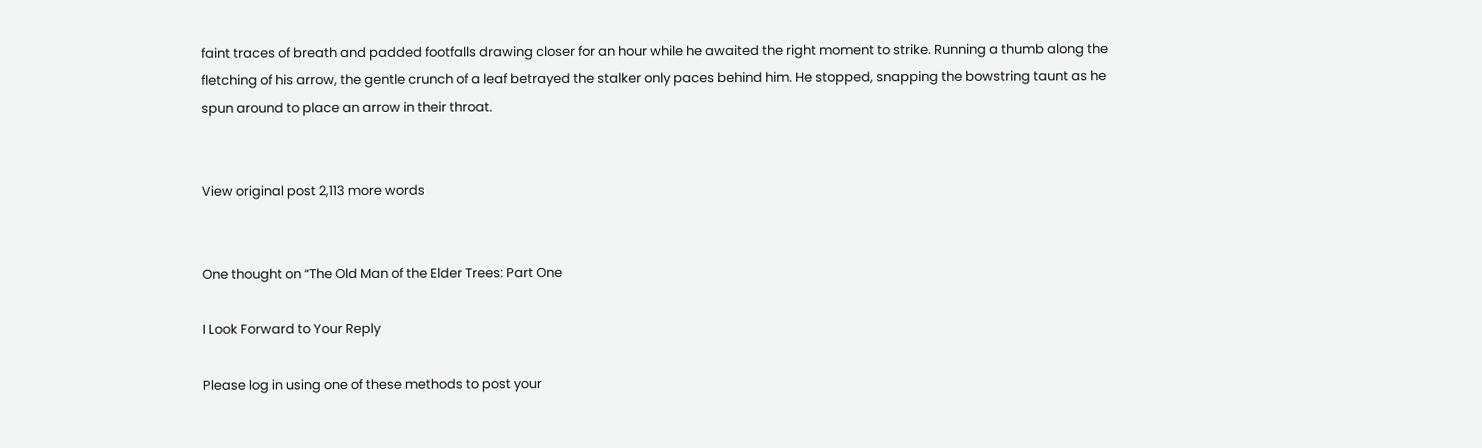faint traces of breath and padded footfalls drawing closer for an hour while he awaited the right moment to strike. Running a thumb along the fletching of his arrow, the gentle crunch of a leaf betrayed the stalker only paces behind him. He stopped, snapping the bowstring taunt as he spun around to place an arrow in their throat.


View original post 2,113 more words


One thought on “The Old Man of the Elder Trees: Part One

I Look Forward to Your Reply

Please log in using one of these methods to post your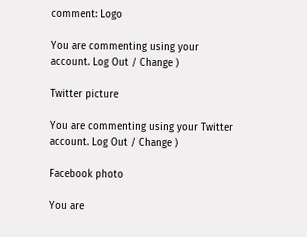comment: Logo

You are commenting using your account. Log Out / Change )

Twitter picture

You are commenting using your Twitter account. Log Out / Change )

Facebook photo

You are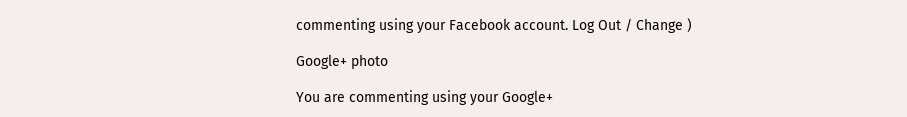commenting using your Facebook account. Log Out / Change )

Google+ photo

You are commenting using your Google+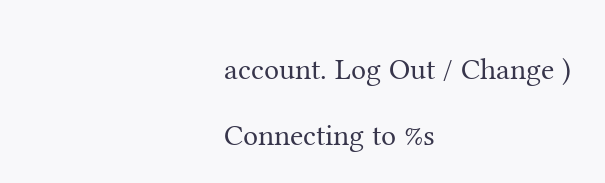account. Log Out / Change )

Connecting to %s